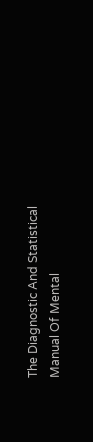The Diagnostic And Statistical Manual Of Mental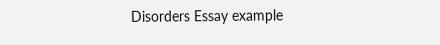Disorders Essay example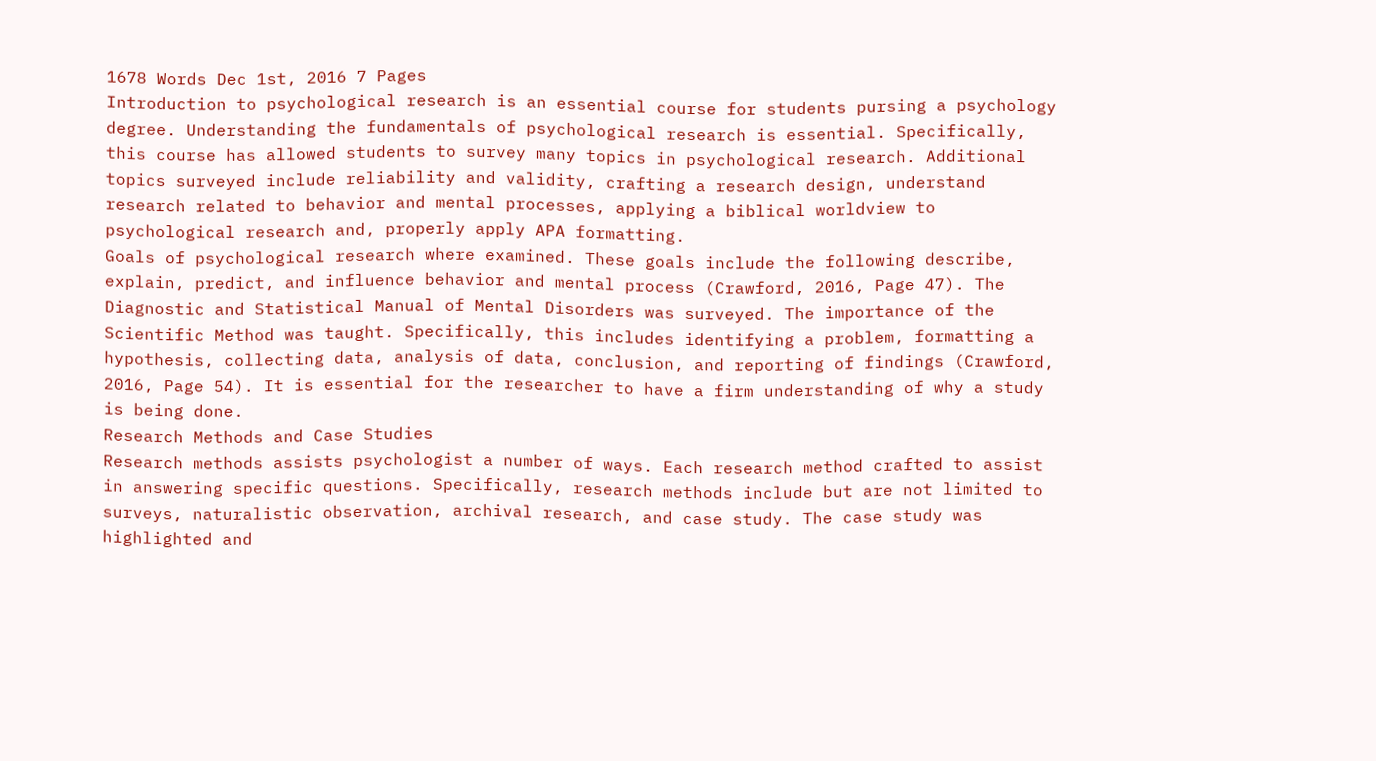1678 Words Dec 1st, 2016 7 Pages
Introduction to psychological research is an essential course for students pursing a psychology degree. Understanding the fundamentals of psychological research is essential. Specifically, this course has allowed students to survey many topics in psychological research. Additional topics surveyed include reliability and validity, crafting a research design, understand research related to behavior and mental processes, applying a biblical worldview to psychological research and, properly apply APA formatting.
Goals of psychological research where examined. These goals include the following describe, explain, predict, and influence behavior and mental process (Crawford, 2016, Page 47). The Diagnostic and Statistical Manual of Mental Disorders was surveyed. The importance of the Scientific Method was taught. Specifically, this includes identifying a problem, formatting a hypothesis, collecting data, analysis of data, conclusion, and reporting of findings (Crawford, 2016, Page 54). It is essential for the researcher to have a firm understanding of why a study is being done.
Research Methods and Case Studies
Research methods assists psychologist a number of ways. Each research method crafted to assist in answering specific questions. Specifically, research methods include but are not limited to surveys, naturalistic observation, archival research, and case study. The case study was highlighted and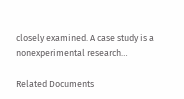closely examined. A case study is a nonexperimental research…

Related Documents